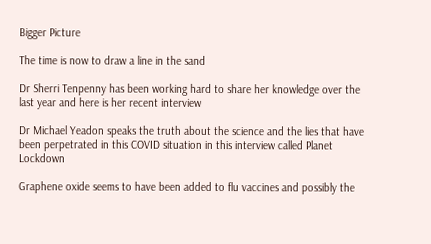Bigger Picture

The time is now to draw a line in the sand

Dr Sherri Tenpenny has been working hard to share her knowledge over the last year and here is her recent interview

Dr Michael Yeadon speaks the truth about the science and the lies that have been perpetrated in this COVID situation in this interview called Planet Lockdown

Graphene oxide seems to have been added to flu vaccines and possibly the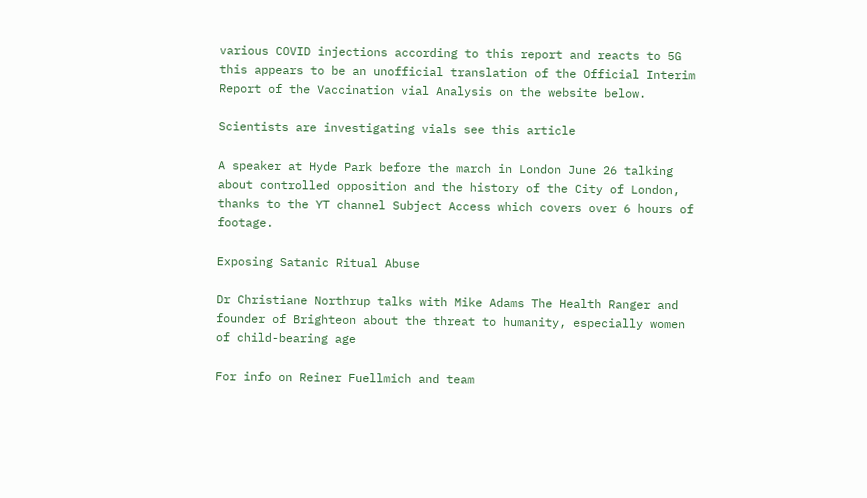various COVID injections according to this report and reacts to 5G this appears to be an unofficial translation of the Official Interim Report of the Vaccination vial Analysis on the website below.

Scientists are investigating vials see this article

A speaker at Hyde Park before the march in London June 26 talking about controlled opposition and the history of the City of London, thanks to the YT channel Subject Access which covers over 6 hours of footage.

Exposing Satanic Ritual Abuse

Dr Christiane Northrup talks with Mike Adams The Health Ranger and founder of Brighteon about the threat to humanity, especially women of child-bearing age

For info on Reiner Fuellmich and team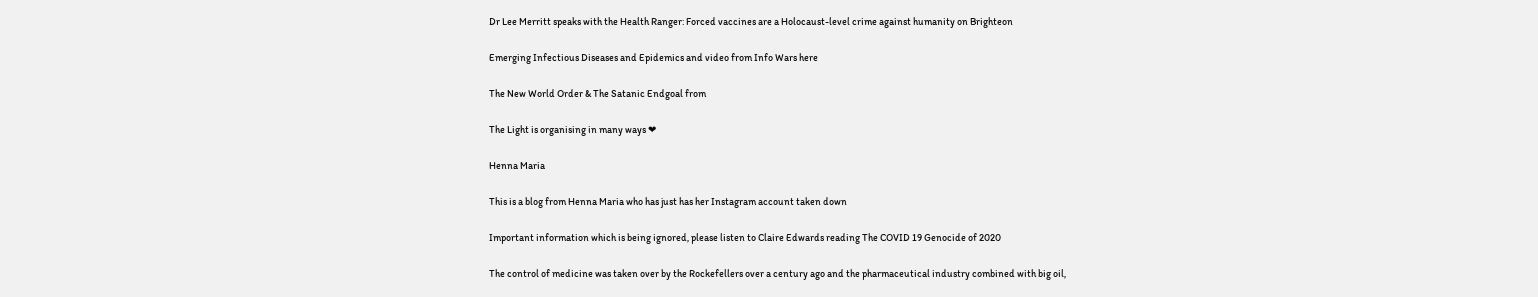Dr Lee Merritt speaks with the Health Ranger: Forced vaccines are a Holocaust-level crime against humanity on Brighteon

Emerging Infectious Diseases and Epidemics and video from Info Wars here

The New World Order & The Satanic Endgoal from

The Light is organising in many ways ❤

Henna Maria

This is a blog from Henna Maria who has just has her Instagram account taken down

Important information which is being ignored, please listen to Claire Edwards reading The COVID 19 Genocide of 2020

The control of medicine was taken over by the Rockefellers over a century ago and the pharmaceutical industry combined with big oil,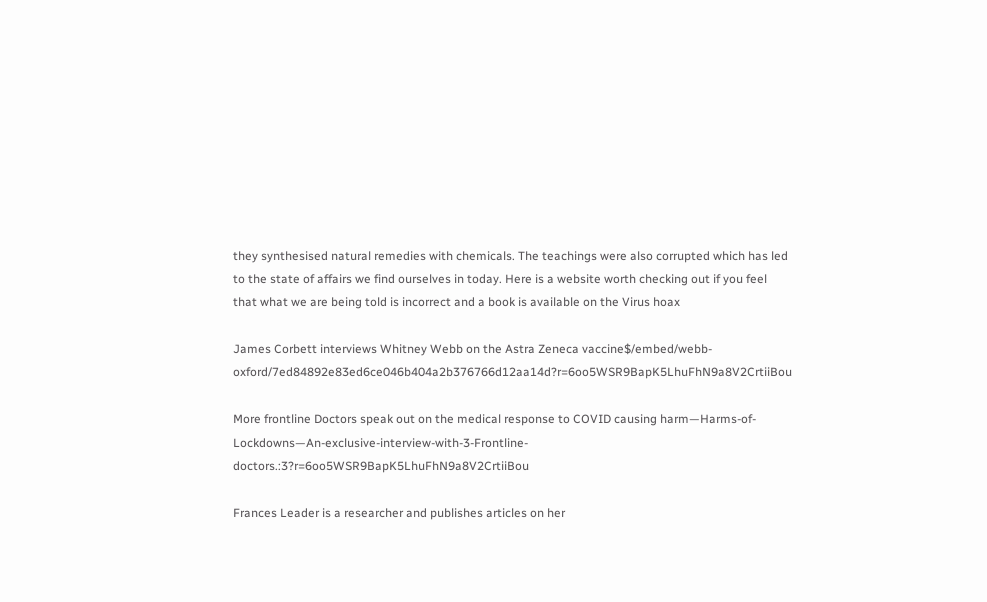they synthesised natural remedies with chemicals. The teachings were also corrupted which has led to the state of affairs we find ourselves in today. Here is a website worth checking out if you feel that what we are being told is incorrect and a book is available on the Virus hoax

James Corbett interviews Whitney Webb on the Astra Zeneca vaccine$/embed/webb-oxford/7ed84892e83ed6ce046b404a2b376766d12aa14d?r=6oo5WSR9BapK5LhuFhN9a8V2CrtiiBou

More frontline Doctors speak out on the medical response to COVID causing harm—Harms-of-Lockdowns—An-exclusive-interview-with-3-Frontline-doctors.:3?r=6oo5WSR9BapK5LhuFhN9a8V2CrtiiBou

Frances Leader is a researcher and publishes articles on her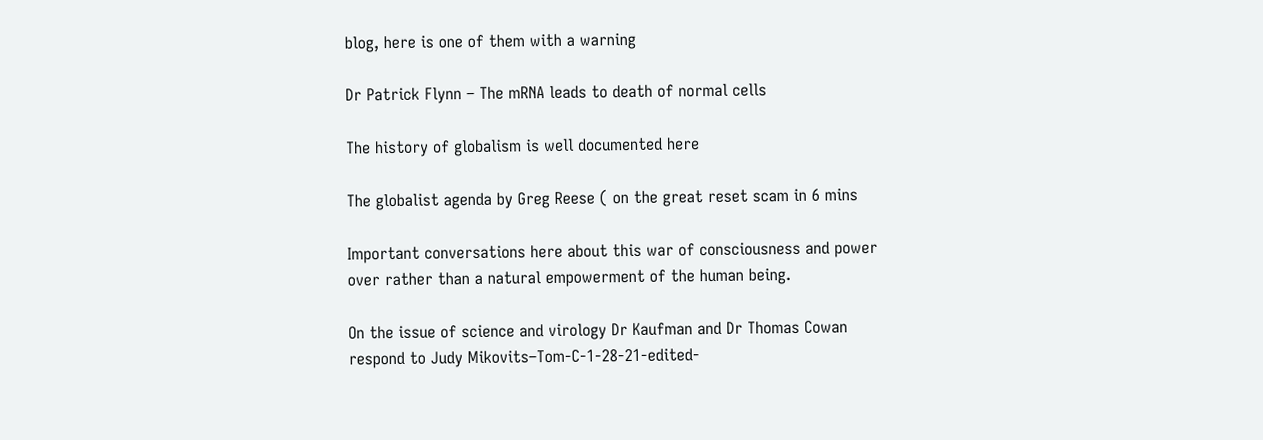blog, here is one of them with a warning

Dr Patrick Flynn – The mRNA leads to death of normal cells

The history of globalism is well documented here

The globalist agenda by Greg Reese ( on the great reset scam in 6 mins

Important conversations here about this war of consciousness and power over rather than a natural empowerment of the human being.

On the issue of science and virology Dr Kaufman and Dr Thomas Cowan respond to Judy Mikovits–Tom-C-1-28-21-edited-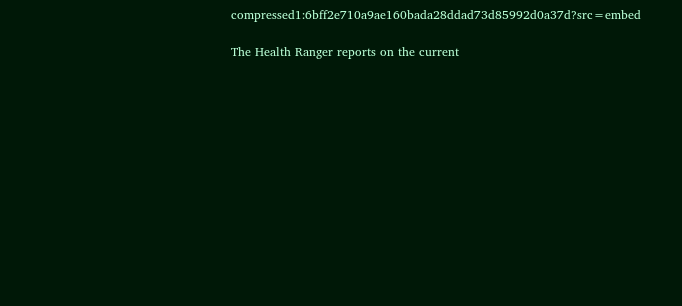compressed1:6bff2e710a9ae160bada28ddad73d85992d0a37d?src=embed

The Health Ranger reports on the current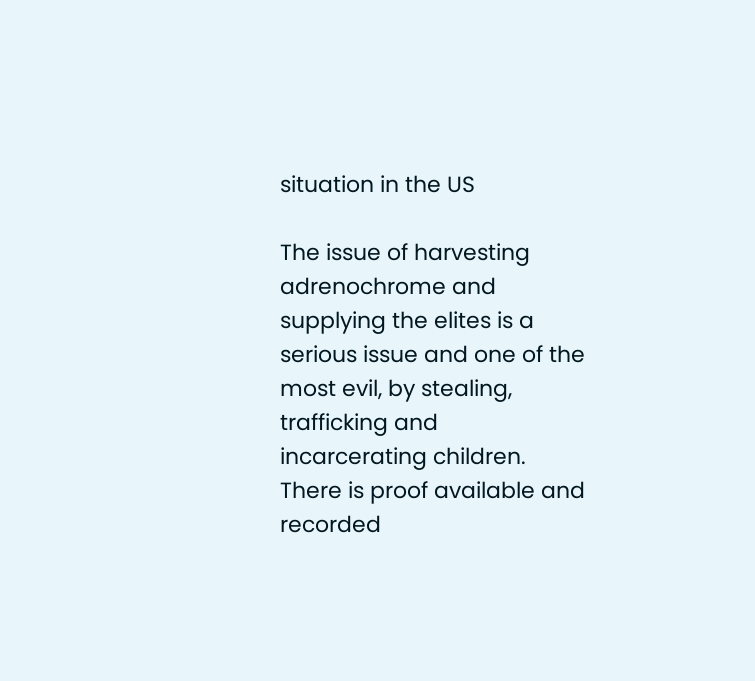situation in the US

The issue of harvesting adrenochrome and supplying the elites is a serious issue and one of the most evil, by stealing, trafficking and incarcerating children. There is proof available and recorded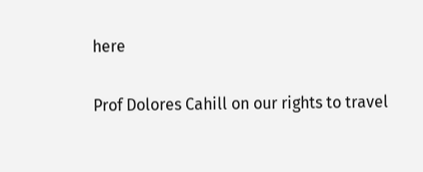here

Prof Dolores Cahill on our rights to travel